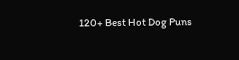120+ Best Hot Dog Puns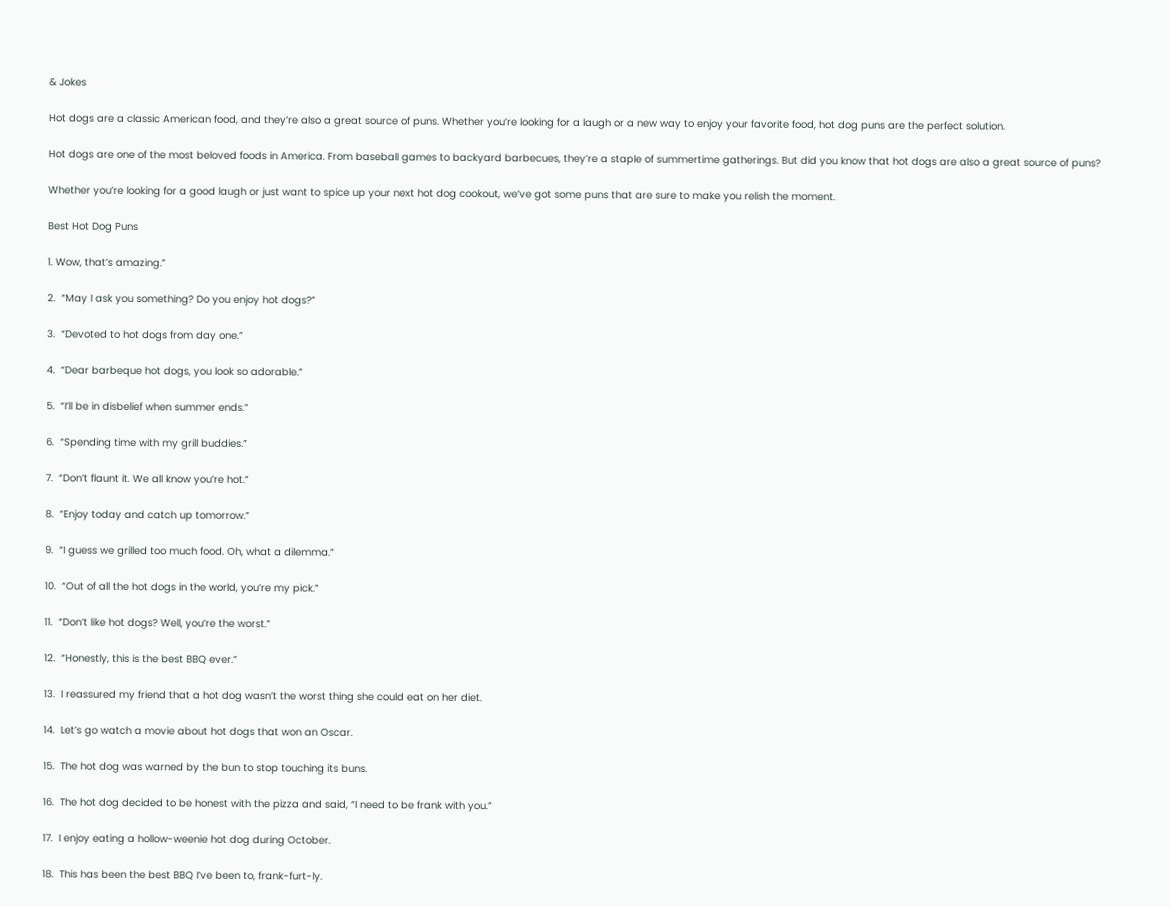& Jokes

Hot dogs are a classic American food, and they’re also a great source of puns. Whether you’re looking for a laugh or a new way to enjoy your favorite food, hot dog puns are the perfect solution.

Hot dogs are one of the most beloved foods in America. From baseball games to backyard barbecues, they’re a staple of summertime gatherings. But did you know that hot dogs are also a great source of puns?

Whether you’re looking for a good laugh or just want to spice up your next hot dog cookout, we’ve got some puns that are sure to make you relish the moment.

Best Hot Dog Puns

1. Wow, that’s amazing.”

2.  “May I ask you something? Do you enjoy hot dogs?”

3.  “Devoted to hot dogs from day one.”

4.  “Dear barbeque hot dogs, you look so adorable.”

5.  “I’ll be in disbelief when summer ends.”

6.  “Spending time with my grill buddies.”

7.  “Don’t flaunt it. We all know you’re hot.”

8.  “Enjoy today and catch up tomorrow.”

9.  “I guess we grilled too much food. Oh, what a dilemma.”

10.  “Out of all the hot dogs in the world, you’re my pick.”

11.  “Don’t like hot dogs? Well, you’re the worst.”

12.  “Honestly, this is the best BBQ ever.”

13.  I reassured my friend that a hot dog wasn’t the worst thing she could eat on her diet.

14.  Let’s go watch a movie about hot dogs that won an Oscar.

15.  The hot dog was warned by the bun to stop touching its buns.

16.  The hot dog decided to be honest with the pizza and said, “I need to be frank with you.”

17.  I enjoy eating a hollow-weenie hot dog during October.

18.  This has been the best BBQ I’ve been to, frank-furt-ly.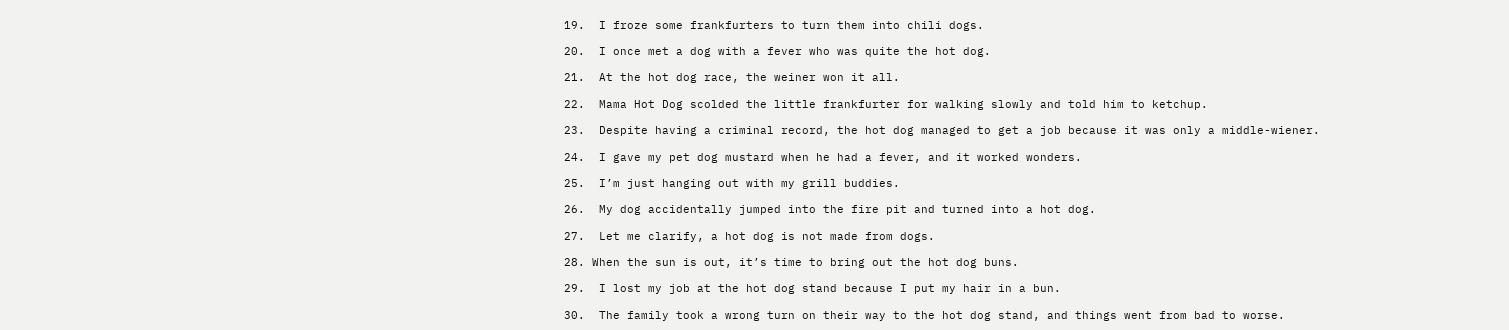19.  I froze some frankfurters to turn them into chili dogs.

20.  I once met a dog with a fever who was quite the hot dog.

21.  At the hot dog race, the weiner won it all.

22.  Mama Hot Dog scolded the little frankfurter for walking slowly and told him to ketchup.

23.  Despite having a criminal record, the hot dog managed to get a job because it was only a middle-wiener.

24.  I gave my pet dog mustard when he had a fever, and it worked wonders.

25.  I’m just hanging out with my grill buddies.

26.  My dog accidentally jumped into the fire pit and turned into a hot dog.

27.  Let me clarify, a hot dog is not made from dogs.

28. When the sun is out, it’s time to bring out the hot dog buns.

29.  I lost my job at the hot dog stand because I put my hair in a bun.

30.  The family took a wrong turn on their way to the hot dog stand, and things went from bad to worse.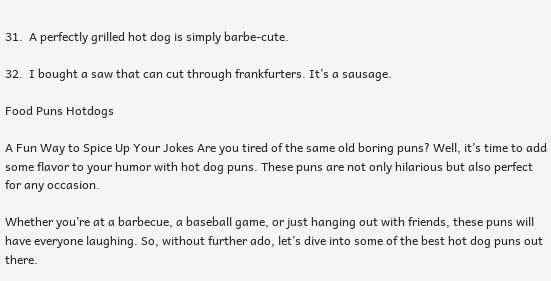31.  A perfectly grilled hot dog is simply barbe-cute.

32.  I bought a saw that can cut through frankfurters. It’s a sausage.

Food Puns Hotdogs

A Fun Way to Spice Up Your Jokes Are you tired of the same old boring puns? Well, it’s time to add some flavor to your humor with hot dog puns. These puns are not only hilarious but also perfect for any occasion.

Whether you’re at a barbecue, a baseball game, or just hanging out with friends, these puns will have everyone laughing. So, without further ado, let’s dive into some of the best hot dog puns out there.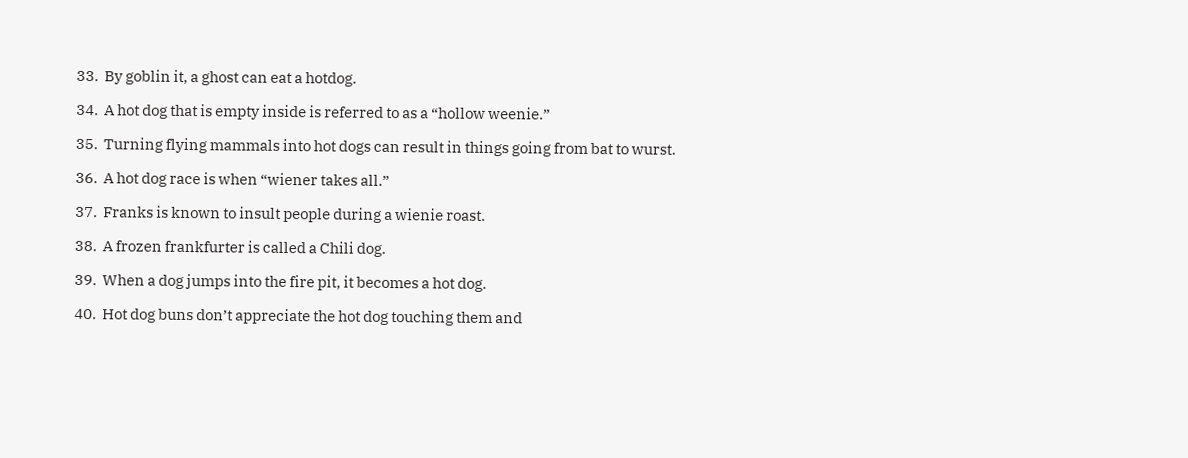33.  By goblin it, a ghost can eat a hotdog.

34.  A hot dog that is empty inside is referred to as a “hollow weenie.”

35.  Turning flying mammals into hot dogs can result in things going from bat to wurst.

36.  A hot dog race is when “wiener takes all.”

37.  Franks is known to insult people during a wienie roast.

38.  A frozen frankfurter is called a Chili dog.

39.  When a dog jumps into the fire pit, it becomes a hot dog.

40.  Hot dog buns don’t appreciate the hot dog touching them and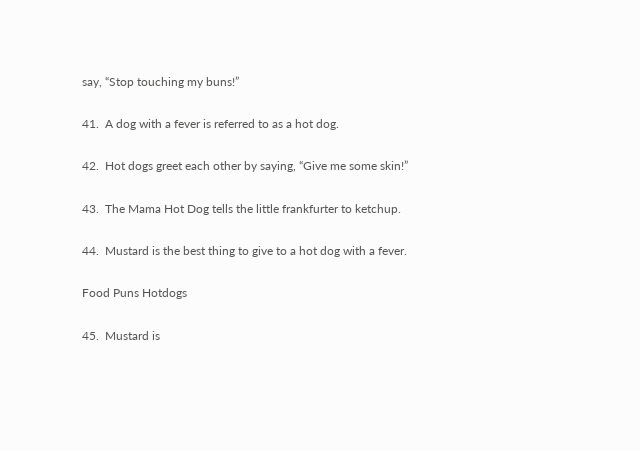say, “Stop touching my buns!”

41.  A dog with a fever is referred to as a hot dog.

42.  Hot dogs greet each other by saying, “Give me some skin!”

43.  The Mama Hot Dog tells the little frankfurter to ketchup.

44.  Mustard is the best thing to give to a hot dog with a fever.

Food Puns Hotdogs

45.  Mustard is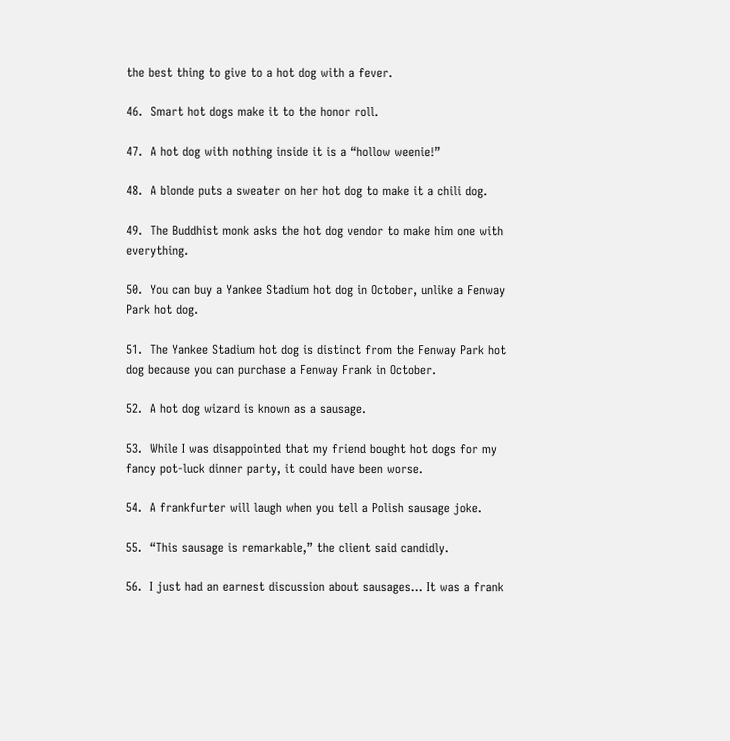the best thing to give to a hot dog with a fever.

46.  Smart hot dogs make it to the honor roll.

47.  A hot dog with nothing inside it is a “hollow weenie!”

48.  A blonde puts a sweater on her hot dog to make it a chili dog.

49.  The Buddhist monk asks the hot dog vendor to make him one with everything.

50.  You can buy a Yankee Stadium hot dog in October, unlike a Fenway Park hot dog.

51.  The Yankee Stadium hot dog is distinct from the Fenway Park hot dog because you can purchase a Fenway Frank in October.

52.  A hot dog wizard is known as a sausage.

53.  While I was disappointed that my friend bought hot dogs for my fancy pot-luck dinner party, it could have been worse.

54.  A frankfurter will laugh when you tell a Polish sausage joke.

55.  “This sausage is remarkable,” the client said candidly.

56.  I just had an earnest discussion about sausages… It was a frank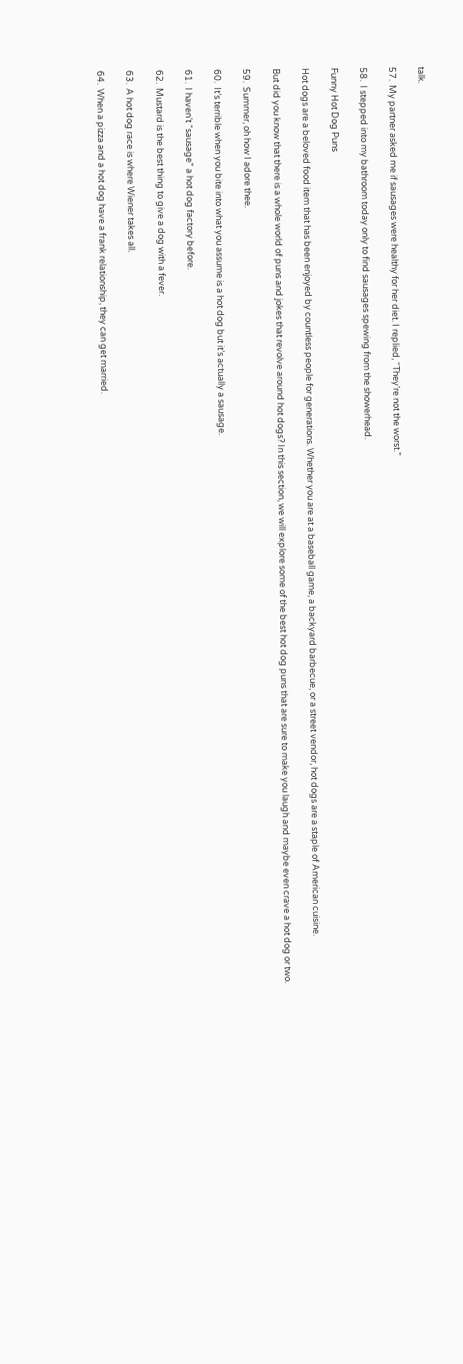talk.

57.  My partner asked me if sausages were healthy for her diet. I replied, “They’re not the worst.”

58.  I stepped into my bathroom today only to find sausages spewing from the showerhead.

Funny Hot Dog Puns

Hot dogs are a beloved food item that has been enjoyed by countless people for generations. Whether you are at a baseball game, a backyard barbecue, or a street vendor, hot dogs are a staple of American cuisine.

But did you know that there is a whole world of puns and jokes that revolve around hot dogs? In this section, we will explore some of the best hot dog puns that are sure to make you laugh and maybe even crave a hot dog or two.

59.  Summer, oh how I adore thee.

60.  It’s terrible when you bite into what you assume is a hot dog but it’s actually a sausage.

61.  I haven’t “sausage” a hot dog factory before.

62.  Mustard is the best thing to give a dog with a fever.

63.  A hot dog race is where Wiener takes all.

64.  When a pizza and a hot dog have a frank relationship, they can get married.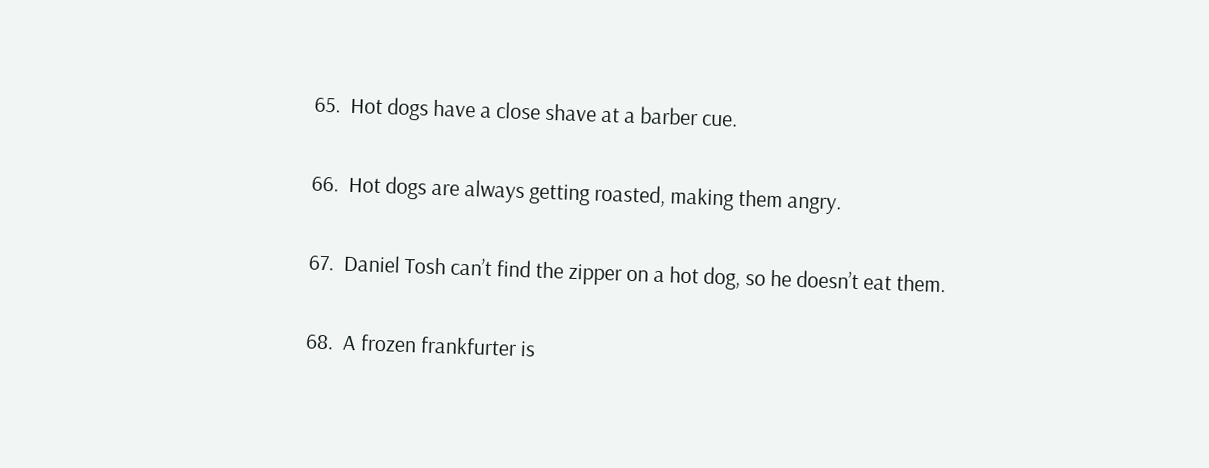65.  Hot dogs have a close shave at a barber cue.

66.  Hot dogs are always getting roasted, making them angry.

67.  Daniel Tosh can’t find the zipper on a hot dog, so he doesn’t eat them.

68.  A frozen frankfurter is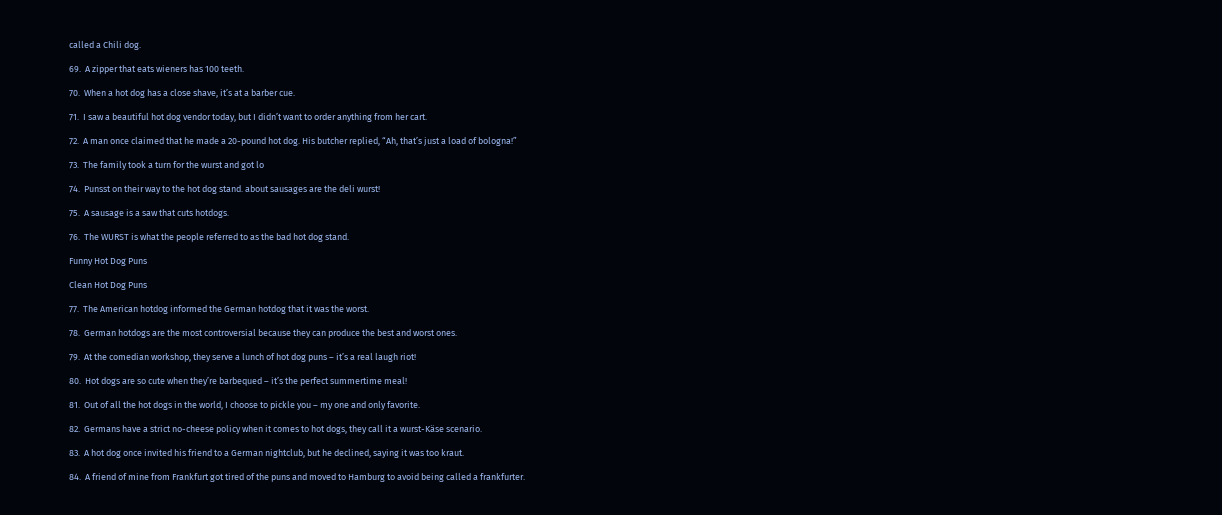called a Chili dog.

69.  A zipper that eats wieners has 100 teeth.

70.  When a hot dog has a close shave, it’s at a barber cue.

71.  I saw a beautiful hot dog vendor today, but I didn’t want to order anything from her cart.

72.  A man once claimed that he made a 20-pound hot dog. His butcher replied, “Ah, that’s just a load of bologna!”

73.  The family took a turn for the wurst and got lo

74.  Punsst on their way to the hot dog stand. about sausages are the deli wurst!

75.  A sausage is a saw that cuts hotdogs.

76.  The WURST is what the people referred to as the bad hot dog stand.

Funny Hot Dog Puns

Clean Hot Dog Puns

77.  The American hotdog informed the German hotdog that it was the worst.

78.  German hotdogs are the most controversial because they can produce the best and worst ones.

79.  At the comedian workshop, they serve a lunch of hot dog puns – it’s a real laugh riot!

80.  Hot dogs are so cute when they’re barbequed – it’s the perfect summertime meal!

81.  Out of all the hot dogs in the world, I choose to pickle you – my one and only favorite.

82.  Germans have a strict no-cheese policy when it comes to hot dogs, they call it a wurst-Käse scenario.

83.  A hot dog once invited his friend to a German nightclub, but he declined, saying it was too kraut.

84.  A friend of mine from Frankfurt got tired of the puns and moved to Hamburg to avoid being called a frankfurter.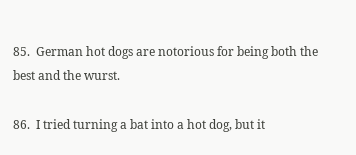85.  German hot dogs are notorious for being both the best and the wurst.

86.  I tried turning a bat into a hot dog, but it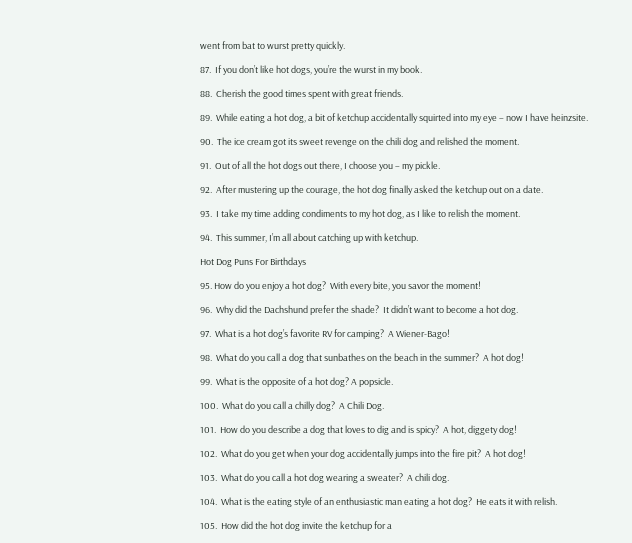went from bat to wurst pretty quickly.

87.  If you don’t like hot dogs, you’re the wurst in my book.

88.  Cherish the good times spent with great friends.

89.  While eating a hot dog, a bit of ketchup accidentally squirted into my eye – now I have heinzsite.

90.  The ice cream got its sweet revenge on the chili dog and relished the moment.

91.  Out of all the hot dogs out there, I choose you – my pickle.

92.  After mustering up the courage, the hot dog finally asked the ketchup out on a date.

93.  I take my time adding condiments to my hot dog, as I like to relish the moment.

94.  This summer, I’m all about catching up with ketchup.

Hot Dog Puns For Birthdays

95. How do you enjoy a hot dog?  With every bite, you savor the moment!

96.  Why did the Dachshund prefer the shade?  It didn’t want to become a hot dog.

97.  What is a hot dog’s favorite RV for camping?  A Wiener-Bago!

98.  What do you call a dog that sunbathes on the beach in the summer?  A hot dog!

99.  What is the opposite of a hot dog? A popsicle.

100.  What do you call a chilly dog?  A Chili Dog.

101.  How do you describe a dog that loves to dig and is spicy?  A hot, diggety dog!

102.  What do you get when your dog accidentally jumps into the fire pit?  A hot dog!

103.  What do you call a hot dog wearing a sweater?  A chili dog.

104.  What is the eating style of an enthusiastic man eating a hot dog?  He eats it with relish.

105.  How did the hot dog invite the ketchup for a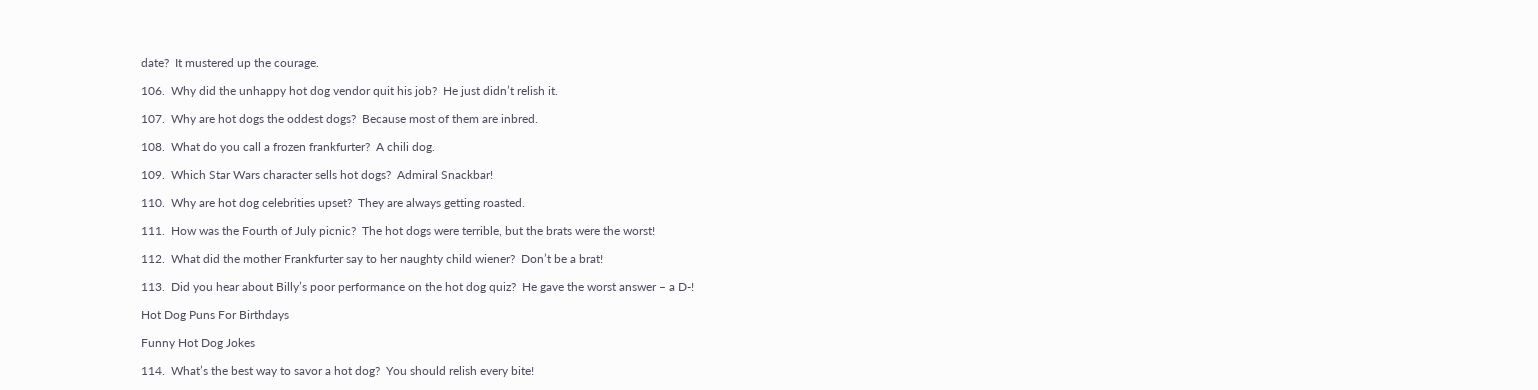date?  It mustered up the courage.

106.  Why did the unhappy hot dog vendor quit his job?  He just didn’t relish it.

107.  Why are hot dogs the oddest dogs?  Because most of them are inbred.

108.  What do you call a frozen frankfurter?  A chili dog.

109.  Which Star Wars character sells hot dogs?  Admiral Snackbar!

110.  Why are hot dog celebrities upset?  They are always getting roasted.

111.  How was the Fourth of July picnic?  The hot dogs were terrible, but the brats were the worst!

112.  What did the mother Frankfurter say to her naughty child wiener?  Don’t be a brat!

113.  Did you hear about Billy’s poor performance on the hot dog quiz?  He gave the worst answer – a D-!

Hot Dog Puns For Birthdays

Funny Hot Dog Jokes

114.  What’s the best way to savor a hot dog?  You should relish every bite!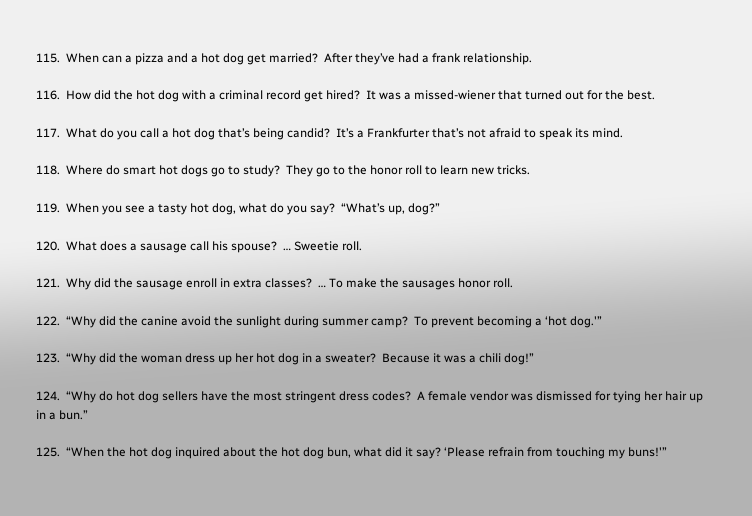115.  When can a pizza and a hot dog get married?  After they’ve had a frank relationship.

116.  How did the hot dog with a criminal record get hired?  It was a missed-wiener that turned out for the best.

117.  What do you call a hot dog that’s being candid?  It’s a Frankfurter that’s not afraid to speak its mind.

118.  Where do smart hot dogs go to study?  They go to the honor roll to learn new tricks.

119.  When you see a tasty hot dog, what do you say?  “What’s up, dog?”

120.  What does a sausage call his spouse?  … Sweetie roll.

121.  Why did the sausage enroll in extra classes?  … To make the sausages honor roll.

122.  “Why did the canine avoid the sunlight during summer camp?  To prevent becoming a ‘hot dog.'”

123.  “Why did the woman dress up her hot dog in a sweater?  Because it was a chili dog!”

124.  “Why do hot dog sellers have the most stringent dress codes?  A female vendor was dismissed for tying her hair up in a bun.”

125.  “When the hot dog inquired about the hot dog bun, what did it say? ‘Please refrain from touching my buns!'”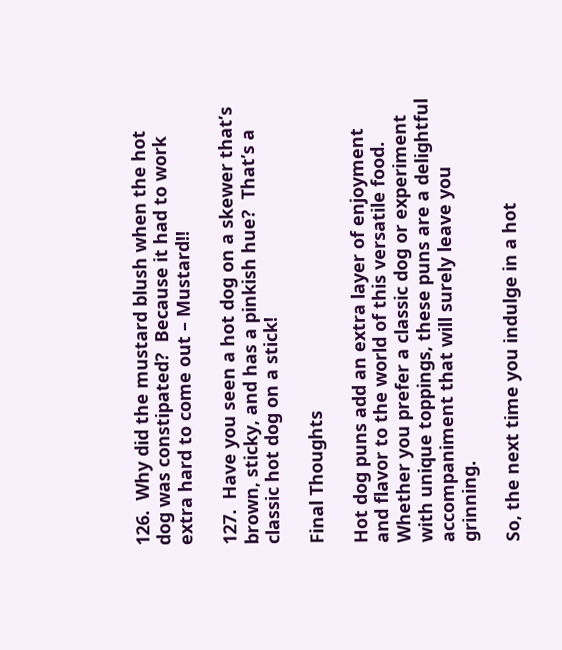126.  Why did the mustard blush when the hot dog was constipated?  Because it had to work extra hard to come out – Mustard!!

127.  Have you seen a hot dog on a skewer that’s brown, sticky, and has a pinkish hue?  That’s a classic hot dog on a stick!

Final Thoughts

Hot dog puns add an extra layer of enjoyment and flavor to the world of this versatile food. Whether you prefer a classic dog or experiment with unique toppings, these puns are a delightful accompaniment that will surely leave you grinning.

So, the next time you indulge in a hot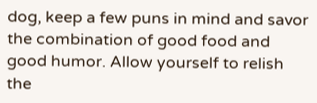dog, keep a few puns in mind and savor the combination of good food and good humor. Allow yourself to relish the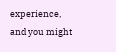experience, and you might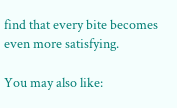find that every bite becomes even more satisfying.

You may also like: